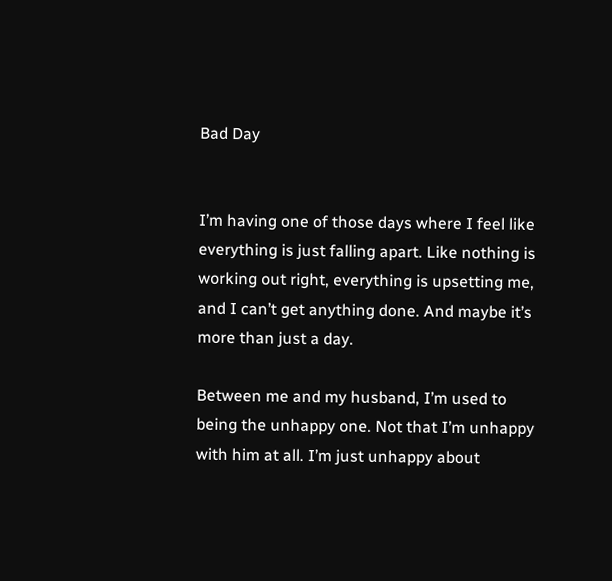Bad Day


I’m having one of those days where I feel like everything is just falling apart. Like nothing is working out right, everything is upsetting me, and I can’t get anything done. And maybe it’s more than just a day.

Between me and my husband, I’m used to being the unhappy one. Not that I’m unhappy with him at all. I’m just unhappy about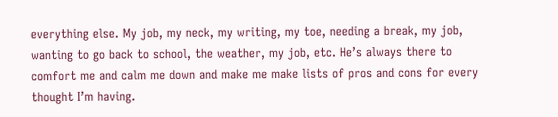everything else. My job, my neck, my writing, my toe, needing a break, my job, wanting to go back to school, the weather, my job, etc. He’s always there to comfort me and calm me down and make me make lists of pros and cons for every thought I’m having.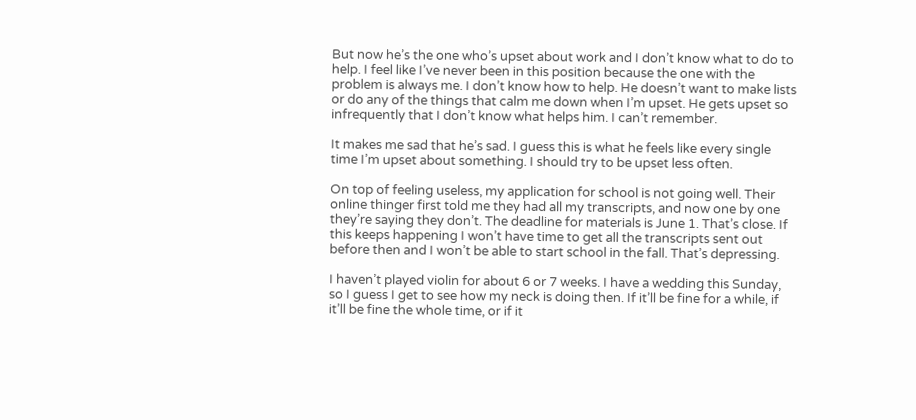But now he’s the one who’s upset about work and I don’t know what to do to help. I feel like I’ve never been in this position because the one with the problem is always me. I don’t know how to help. He doesn’t want to make lists or do any of the things that calm me down when I’m upset. He gets upset so infrequently that I don’t know what helps him. I can’t remember.

It makes me sad that he’s sad. I guess this is what he feels like every single time I’m upset about something. I should try to be upset less often.

On top of feeling useless, my application for school is not going well. Their online thinger first told me they had all my transcripts, and now one by one they’re saying they don’t. The deadline for materials is June 1. That’s close. If this keeps happening I won’t have time to get all the transcripts sent out before then and I won’t be able to start school in the fall. That’s depressing.

I haven’t played violin for about 6 or 7 weeks. I have a wedding this Sunday, so I guess I get to see how my neck is doing then. If it’ll be fine for a while, if it’ll be fine the whole time, or if it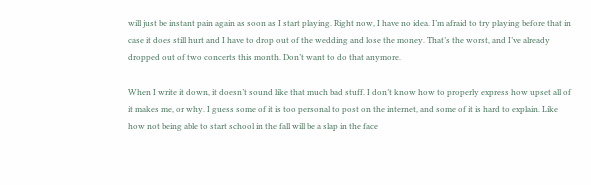will just be instant pain again as soon as I start playing. Right now, I have no idea. I’m afraid to try playing before that in case it does still hurt and I have to drop out of the wedding and lose the money. That’s the worst, and I’ve already dropped out of two concerts this month. Don’t want to do that anymore.

When I write it down, it doesn’t sound like that much bad stuff. I don’t know how to properly express how upset all of it makes me, or why. I guess some of it is too personal to post on the internet, and some of it is hard to explain. Like how not being able to start school in the fall will be a slap in the face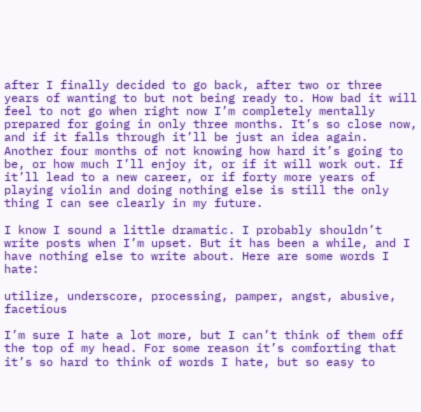after I finally decided to go back, after two or three years of wanting to but not being ready to. How bad it will feel to not go when right now I’m completely mentally prepared for going in only three months. It’s so close now, and if it falls through it’ll be just an idea again. Another four months of not knowing how hard it’s going to be, or how much I’ll enjoy it, or if it will work out. If it’ll lead to a new career, or if forty more years of playing violin and doing nothing else is still the only thing I can see clearly in my future.

I know I sound a little dramatic. I probably shouldn’t write posts when I’m upset. But it has been a while, and I have nothing else to write about. Here are some words I hate:

utilize, underscore, processing, pamper, angst, abusive, facetious

I’m sure I hate a lot more, but I can’t think of them off the top of my head. For some reason it’s comforting that it’s so hard to think of words I hate, but so easy to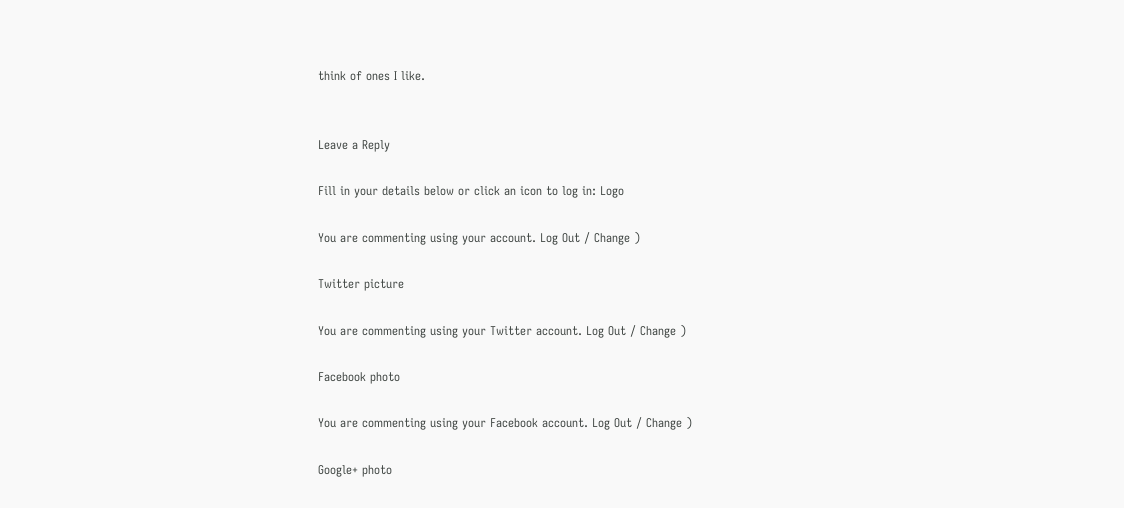think of ones I like.


Leave a Reply

Fill in your details below or click an icon to log in: Logo

You are commenting using your account. Log Out / Change )

Twitter picture

You are commenting using your Twitter account. Log Out / Change )

Facebook photo

You are commenting using your Facebook account. Log Out / Change )

Google+ photo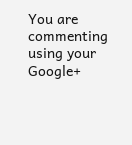You are commenting using your Google+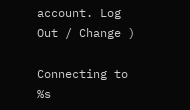account. Log Out / Change )

Connecting to %s